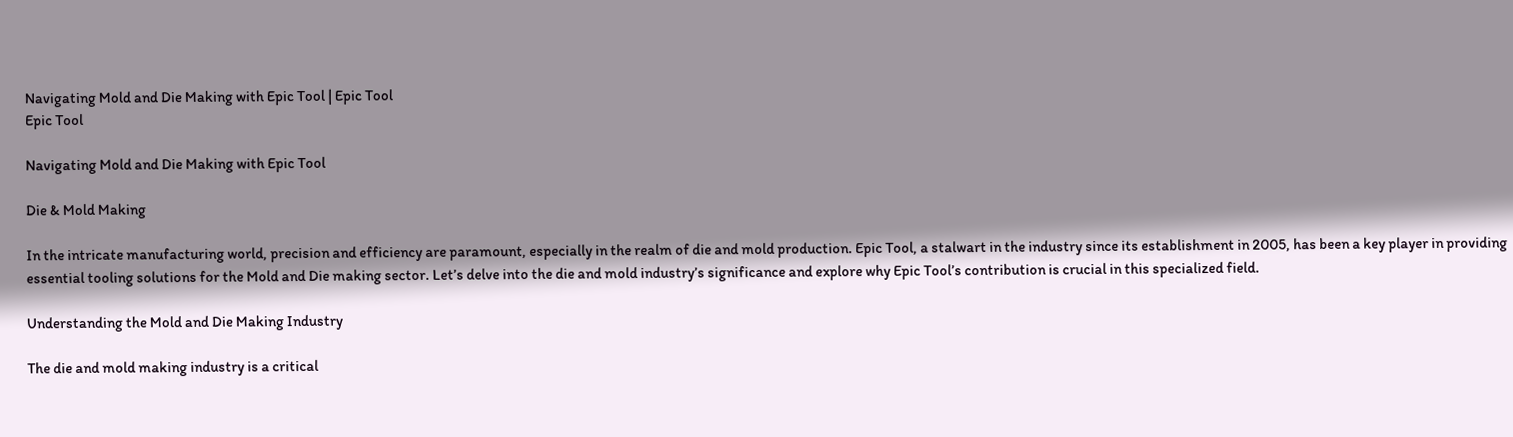Navigating Mold and Die Making with Epic Tool | Epic Tool
Epic Tool

Navigating Mold and Die Making with Epic Tool

Die & Mold Making

In the intricate manufacturing world, precision and efficiency are paramount, especially in the realm of die and mold production. Epic Tool, a stalwart in the industry since its establishment in 2005, has been a key player in providing essential tooling solutions for the Mold and Die making sector. Let’s delve into the die and mold industry’s significance and explore why Epic Tool’s contribution is crucial in this specialized field.

Understanding the Mold and Die Making Industry

The die and mold making industry is a critical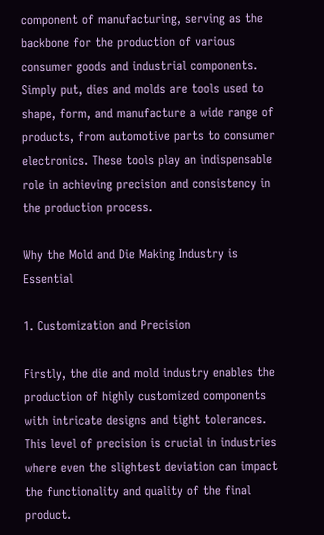component of manufacturing, serving as the backbone for the production of various consumer goods and industrial components. Simply put, dies and molds are tools used to shape, form, and manufacture a wide range of products, from automotive parts to consumer electronics. These tools play an indispensable role in achieving precision and consistency in the production process.

Why the Mold and Die Making Industry is Essential

1. Customization and Precision

Firstly, the die and mold industry enables the production of highly customized components with intricate designs and tight tolerances. This level of precision is crucial in industries where even the slightest deviation can impact the functionality and quality of the final product.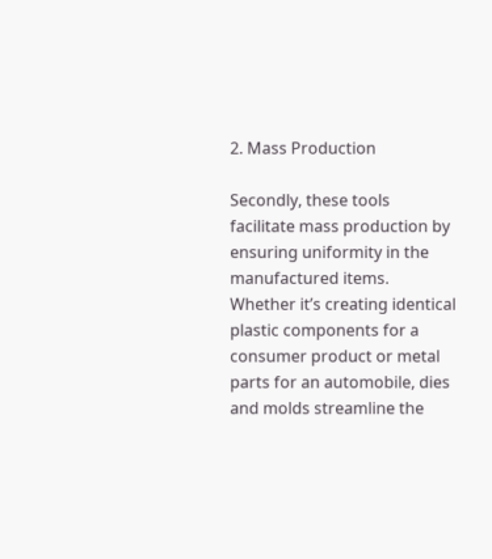2. Mass Production

Secondly, these tools facilitate mass production by ensuring uniformity in the manufactured items. Whether it’s creating identical plastic components for a consumer product or metal parts for an automobile, dies and molds streamline the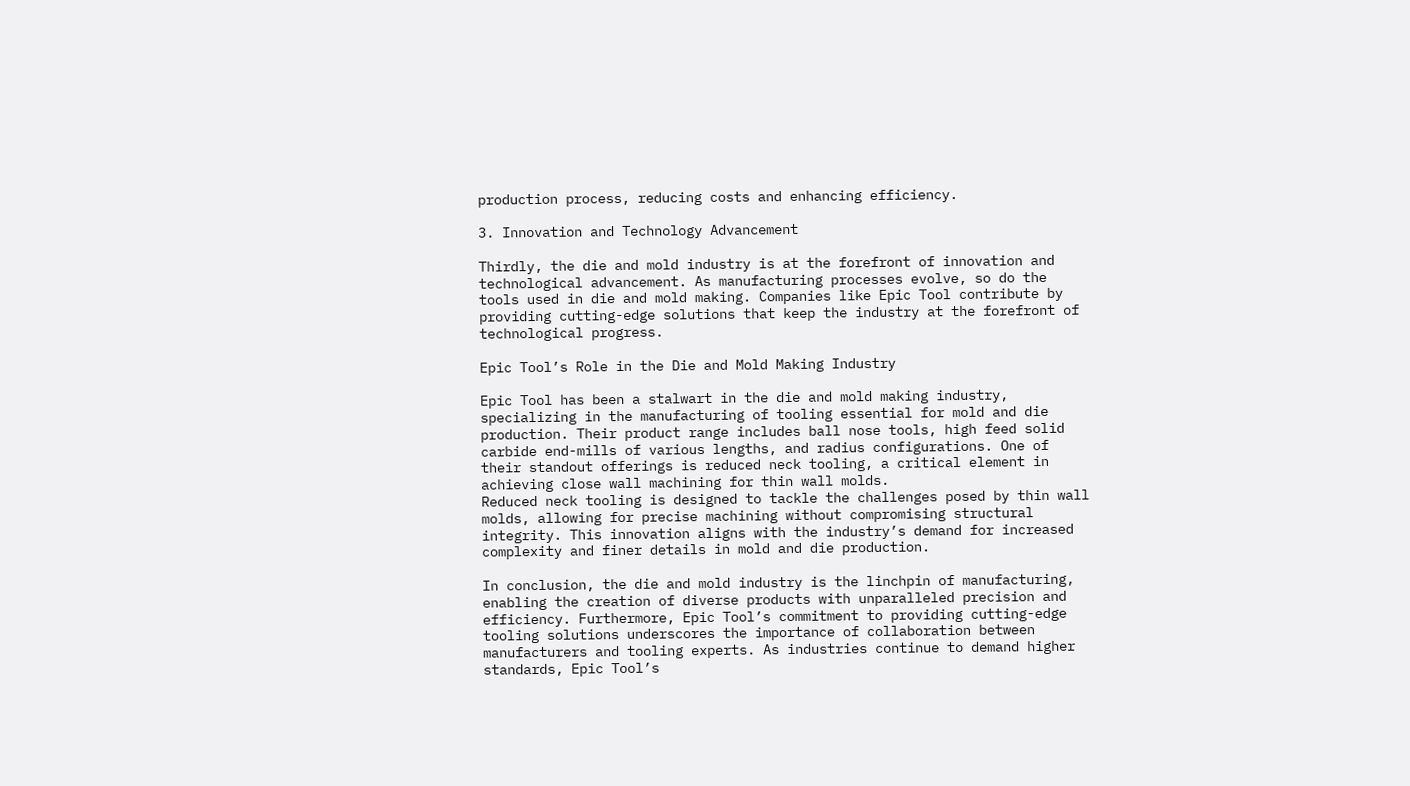production process, reducing costs and enhancing efficiency.

3. Innovation and Technology Advancement

Thirdly, the die and mold industry is at the forefront of innovation and technological advancement. As manufacturing processes evolve, so do the tools used in die and mold making. Companies like Epic Tool contribute by providing cutting-edge solutions that keep the industry at the forefront of technological progress.

Epic Tool’s Role in the Die and Mold Making Industry

Epic Tool has been a stalwart in the die and mold making industry, specializing in the manufacturing of tooling essential for mold and die production. Their product range includes ball nose tools, high feed solid carbide end-mills of various lengths, and radius configurations. One of their standout offerings is reduced neck tooling, a critical element in achieving close wall machining for thin wall molds.
Reduced neck tooling is designed to tackle the challenges posed by thin wall molds, allowing for precise machining without compromising structural integrity. This innovation aligns with the industry’s demand for increased complexity and finer details in mold and die production.

In conclusion, the die and mold industry is the linchpin of manufacturing, enabling the creation of diverse products with unparalleled precision and efficiency. Furthermore, Epic Tool’s commitment to providing cutting-edge tooling solutions underscores the importance of collaboration between manufacturers and tooling experts. As industries continue to demand higher standards, Epic Tool’s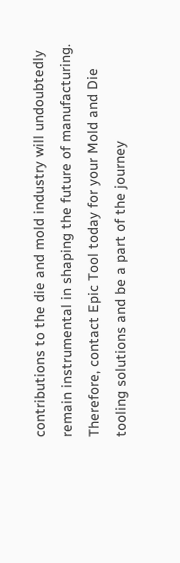contributions to the die and mold industry will undoubtedly remain instrumental in shaping the future of manufacturing. Therefore, contact Epic Tool today for your Mold and Die tooling solutions and be a part of the journey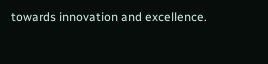towards innovation and excellence.